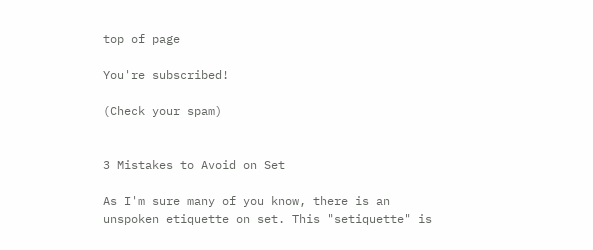top of page

You're subscribed!

(Check your spam)


3 Mistakes to Avoid on Set

As I'm sure many of you know, there is an unspoken etiquette on set. This "setiquette" is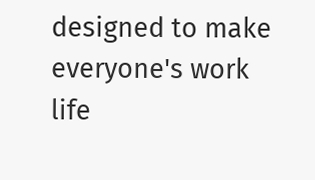designed to make everyone's work life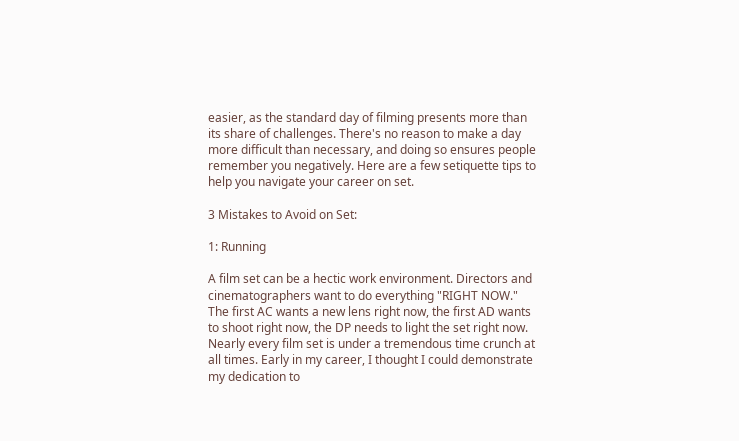easier, as the standard day of filming presents more than its share of challenges. There's no reason to make a day more difficult than necessary, and doing so ensures people remember you negatively. Here are a few setiquette tips to help you navigate your career on set.

3 Mistakes to Avoid on Set:

1: Running

A film set can be a hectic work environment. Directors and cinematographers want to do everything "RIGHT NOW." The first AC wants a new lens right now, the first AD wants to shoot right now, the DP needs to light the set right now. Nearly every film set is under a tremendous time crunch at all times. Early in my career, I thought I could demonstrate my dedication to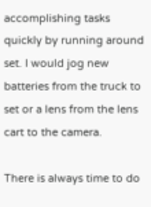accomplishing tasks quickly by running around set. I would jog new batteries from the truck to set or a lens from the lens cart to the camera.

There is always time to do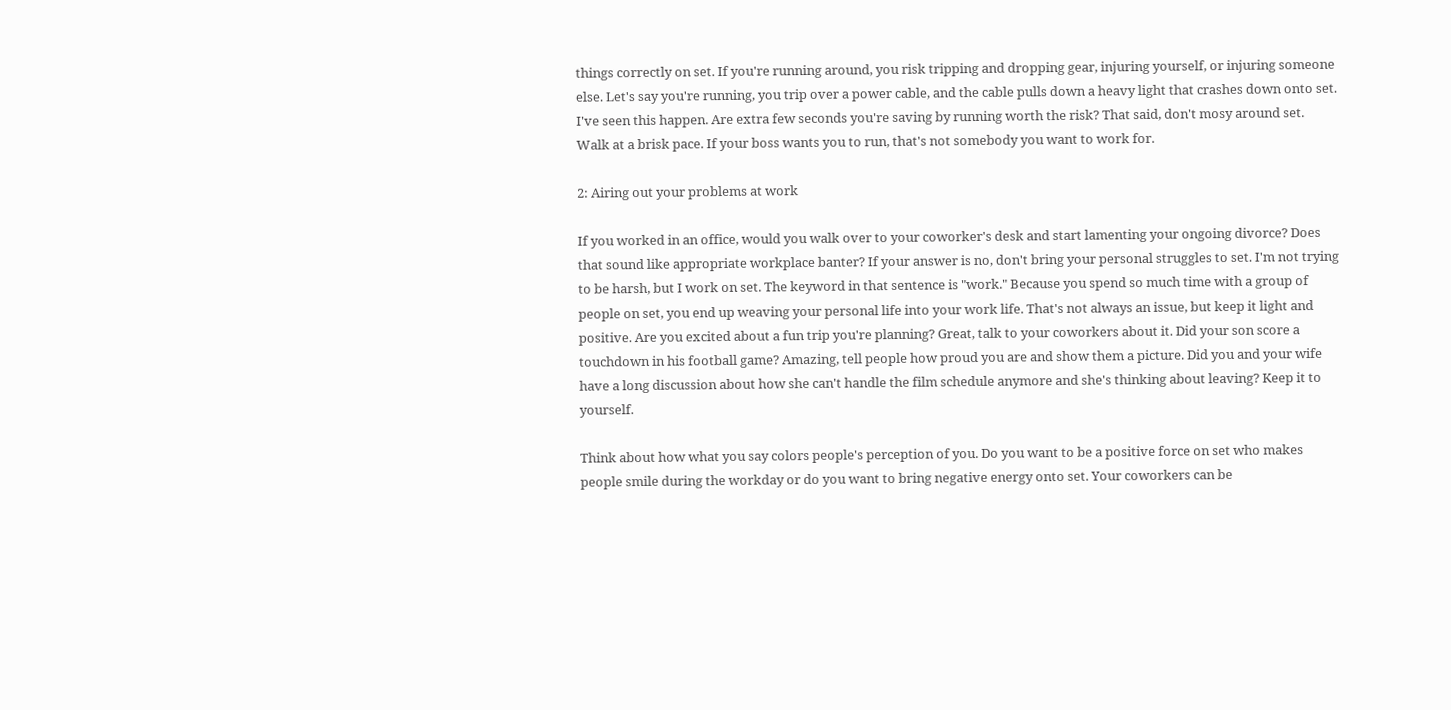things correctly on set. If you're running around, you risk tripping and dropping gear, injuring yourself, or injuring someone else. Let's say you're running, you trip over a power cable, and the cable pulls down a heavy light that crashes down onto set. I've seen this happen. Are extra few seconds you're saving by running worth the risk? That said, don't mosy around set. Walk at a brisk pace. If your boss wants you to run, that's not somebody you want to work for.

2: Airing out your problems at work

If you worked in an office, would you walk over to your coworker's desk and start lamenting your ongoing divorce? Does that sound like appropriate workplace banter? If your answer is no, don't bring your personal struggles to set. I'm not trying to be harsh, but I work on set. The keyword in that sentence is "work." Because you spend so much time with a group of people on set, you end up weaving your personal life into your work life. That's not always an issue, but keep it light and positive. Are you excited about a fun trip you're planning? Great, talk to your coworkers about it. Did your son score a touchdown in his football game? Amazing, tell people how proud you are and show them a picture. Did you and your wife have a long discussion about how she can't handle the film schedule anymore and she's thinking about leaving? Keep it to yourself.

Think about how what you say colors people's perception of you. Do you want to be a positive force on set who makes people smile during the workday or do you want to bring negative energy onto set. Your coworkers can be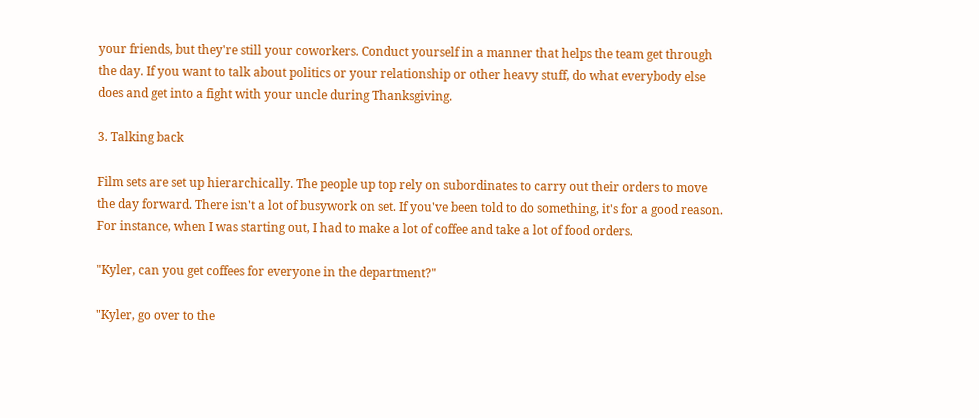your friends, but they're still your coworkers. Conduct yourself in a manner that helps the team get through the day. If you want to talk about politics or your relationship or other heavy stuff, do what everybody else does and get into a fight with your uncle during Thanksgiving.

3. Talking back

Film sets are set up hierarchically. The people up top rely on subordinates to carry out their orders to move the day forward. There isn't a lot of busywork on set. If you've been told to do something, it's for a good reason. For instance, when I was starting out, I had to make a lot of coffee and take a lot of food orders.

"Kyler, can you get coffees for everyone in the department?"

"Kyler, go over to the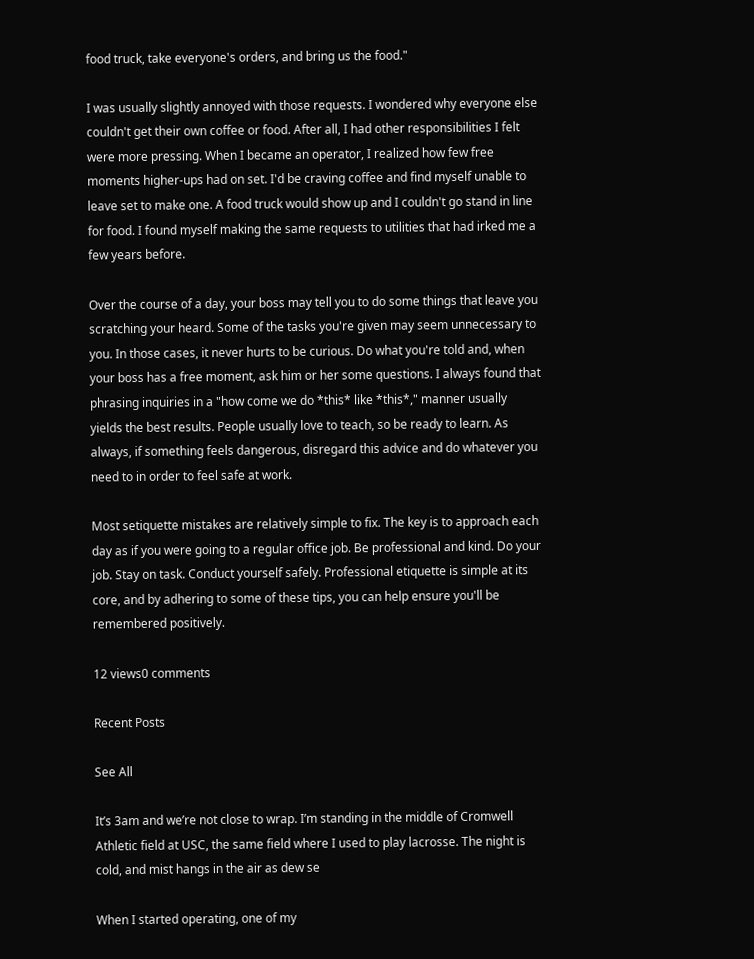food truck, take everyone's orders, and bring us the food."

I was usually slightly annoyed with those requests. I wondered why everyone else couldn't get their own coffee or food. After all, I had other responsibilities I felt were more pressing. When I became an operator, I realized how few free moments higher-ups had on set. I'd be craving coffee and find myself unable to leave set to make one. A food truck would show up and I couldn't go stand in line for food. I found myself making the same requests to utilities that had irked me a few years before.

Over the course of a day, your boss may tell you to do some things that leave you scratching your heard. Some of the tasks you're given may seem unnecessary to you. In those cases, it never hurts to be curious. Do what you're told and, when your boss has a free moment, ask him or her some questions. I always found that phrasing inquiries in a "how come we do *this* like *this*," manner usually yields the best results. People usually love to teach, so be ready to learn. As always, if something feels dangerous, disregard this advice and do whatever you need to in order to feel safe at work.

Most setiquette mistakes are relatively simple to fix. The key is to approach each day as if you were going to a regular office job. Be professional and kind. Do your job. Stay on task. Conduct yourself safely. Professional etiquette is simple at its core, and by adhering to some of these tips, you can help ensure you'll be remembered positively.

12 views0 comments

Recent Posts

See All

It’s 3am and we’re not close to wrap. I’m standing in the middle of Cromwell Athletic field at USC, the same field where I used to play lacrosse. The night is cold, and mist hangs in the air as dew se

When I started operating, one of my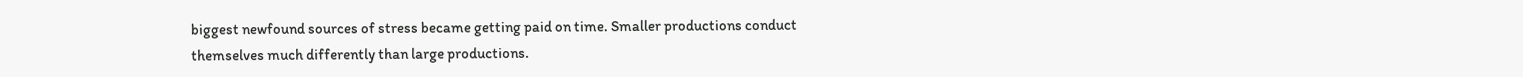biggest newfound sources of stress became getting paid on time. Smaller productions conduct themselves much differently than large productions.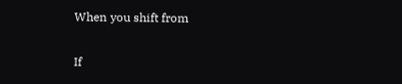When you shift from

If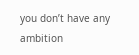you don’t have any ambition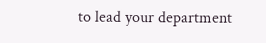to lead your department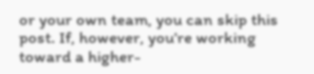or your own team, you can skip this post. If, however, you’re working toward a higher-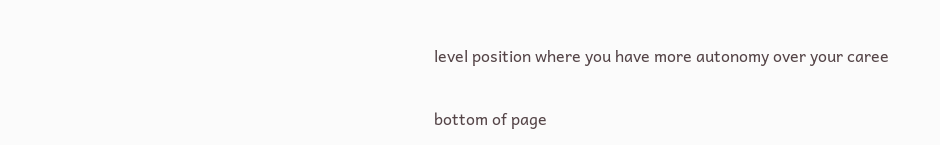level position where you have more autonomy over your caree

bottom of page